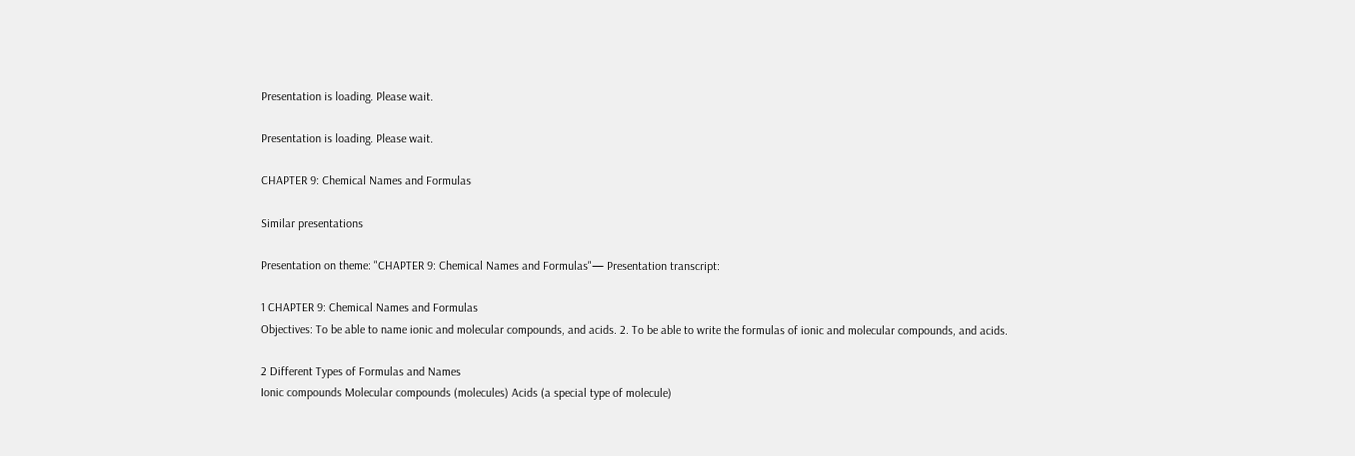Presentation is loading. Please wait.

Presentation is loading. Please wait.

CHAPTER 9: Chemical Names and Formulas

Similar presentations

Presentation on theme: "CHAPTER 9: Chemical Names and Formulas"— Presentation transcript:

1 CHAPTER 9: Chemical Names and Formulas
Objectives: To be able to name ionic and molecular compounds, and acids. 2. To be able to write the formulas of ionic and molecular compounds, and acids.

2 Different Types of Formulas and Names
Ionic compounds Molecular compounds (molecules) Acids (a special type of molecule)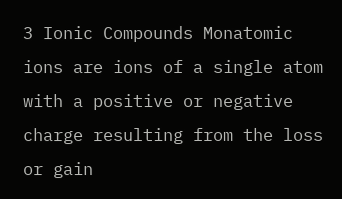3 Ionic Compounds Monatomic ions are ions of a single atom with a positive or negative charge resulting from the loss or gain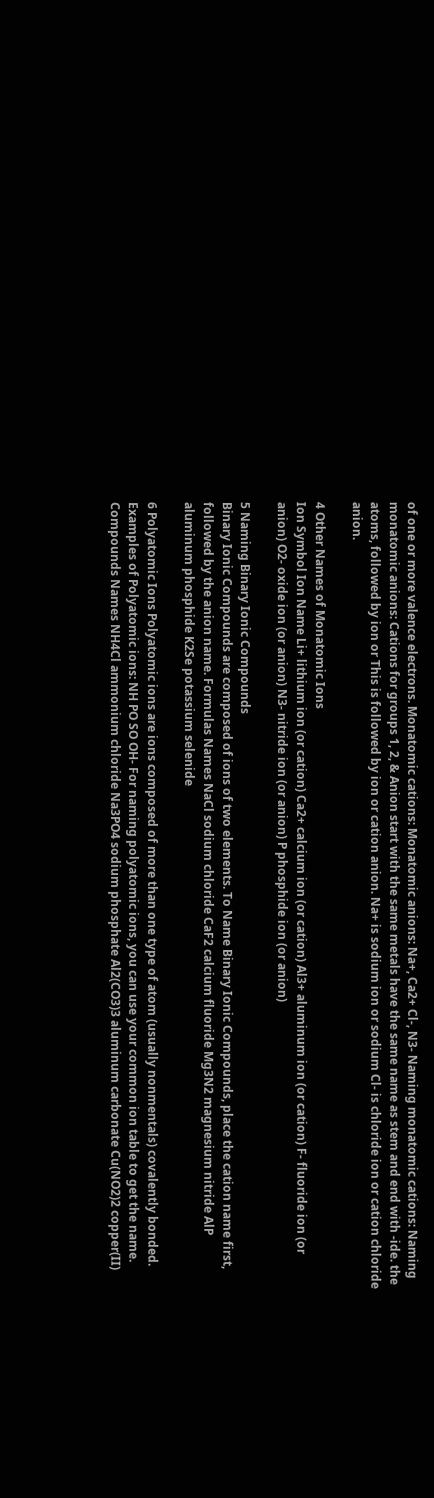of one or more valence electrons. Monatomic cations: Monatomic anions: Na+, Ca2+ Cl-, N3- Naming monatomic cations: Naming monatomic anions: Cations for groups 1, 2, & Anion start with the same metals have the same name as stem and end with -ide. the atoms, followed by ion or This is followed by ion or cation anion. Na+ is sodium ion or sodium Cl- is chloride ion or cation chloride anion.

4 Other Names of Monatomic Ions
Ion Symbol Ion Name Li+ lithium ion (or cation) Ca2+ calcium ion (or cation) Al3+ aluminum ion (or cation) F- fluoride ion (or anion) O2- oxide ion (or anion) N3- nitride ion (or anion) P phosphide ion (or anion)

5 Naming Binary Ionic Compounds
Binary Ionic Compounds are composed of ions of two elements. To Name Binary Ionic Compounds, place the cation name first, followed by the anion name. Formulas Names NaCl sodium chloride CaF2 calcium fluoride Mg3N2 magnesium nitride AlP aluminum phosphide K2Se potassium selenide

6 Polyatomic Ions Polyatomic ions are ions composed of more than one type of atom (usually nonmentals) covalently bonded. Examples of Polyatomic ions: NH PO SO OH- For naming polyatomic ions, you can use your common ion table to get the name. Compounds Names NH4Cl ammonium chloride Na3PO4 sodium phosphate Al2(CO3)3 aluminum carbonate Cu(NO2)2 copper(II)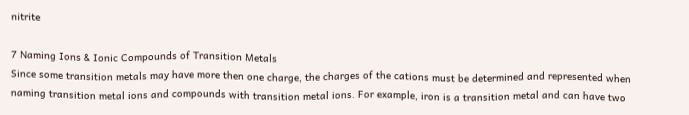nitrite

7 Naming Ions & Ionic Compounds of Transition Metals
Since some transition metals may have more then one charge, the charges of the cations must be determined and represented when naming transition metal ions and compounds with transition metal ions. For example, iron is a transition metal and can have two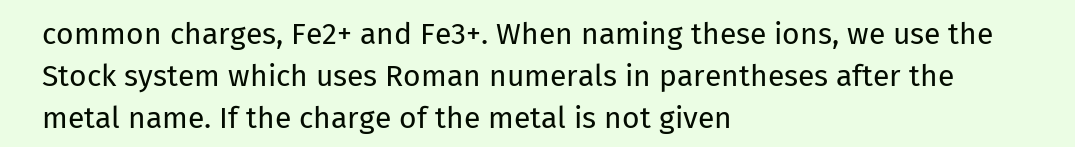common charges, Fe2+ and Fe3+. When naming these ions, we use the Stock system which uses Roman numerals in parentheses after the metal name. If the charge of the metal is not given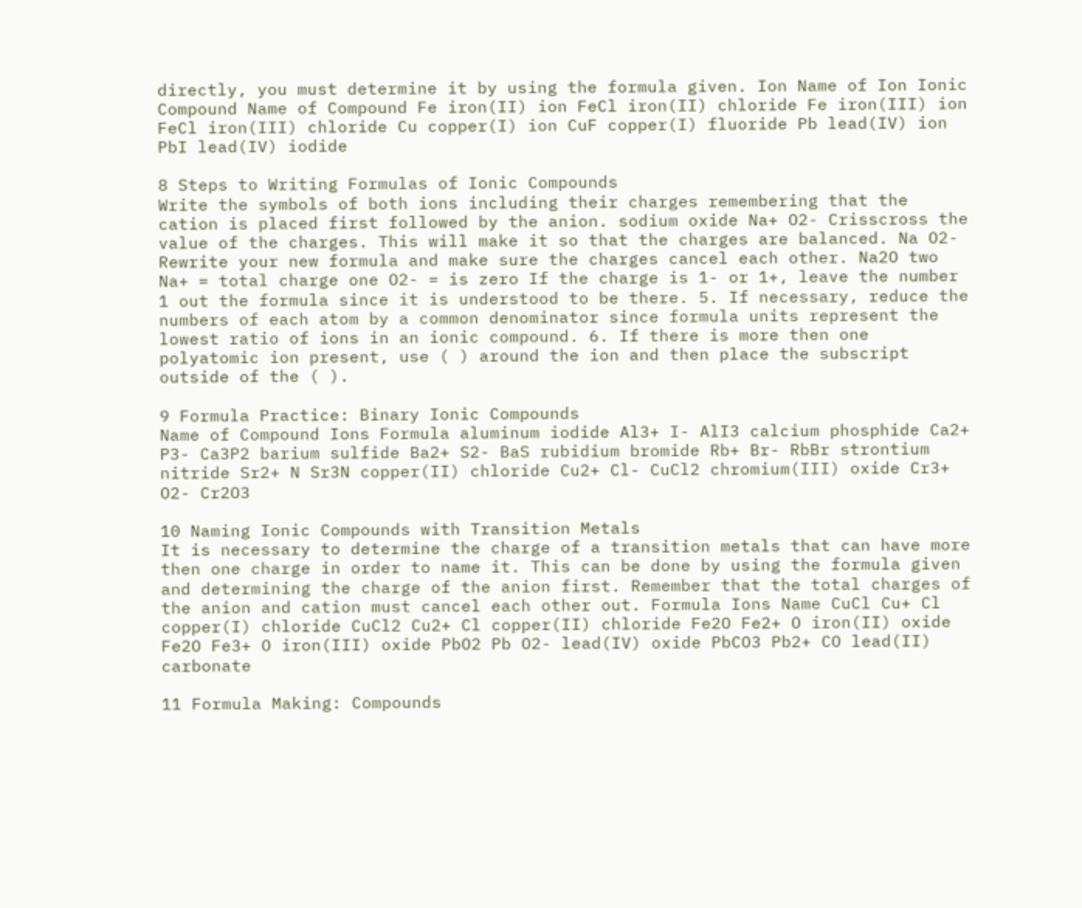directly, you must determine it by using the formula given. Ion Name of Ion Ionic Compound Name of Compound Fe iron(II) ion FeCl iron(II) chloride Fe iron(III) ion FeCl iron(III) chloride Cu copper(I) ion CuF copper(I) fluoride Pb lead(IV) ion PbI lead(IV) iodide

8 Steps to Writing Formulas of Ionic Compounds
Write the symbols of both ions including their charges remembering that the cation is placed first followed by the anion. sodium oxide Na+ O2- Crisscross the value of the charges. This will make it so that the charges are balanced. Na O2- Rewrite your new formula and make sure the charges cancel each other. Na2O two Na+ = total charge one O2- = is zero If the charge is 1- or 1+, leave the number 1 out the formula since it is understood to be there. 5. If necessary, reduce the numbers of each atom by a common denominator since formula units represent the lowest ratio of ions in an ionic compound. 6. If there is more then one polyatomic ion present, use ( ) around the ion and then place the subscript outside of the ( ).

9 Formula Practice: Binary Ionic Compounds
Name of Compound Ions Formula aluminum iodide Al3+ I- AlI3 calcium phosphide Ca2+ P3- Ca3P2 barium sulfide Ba2+ S2- BaS rubidium bromide Rb+ Br- RbBr strontium nitride Sr2+ N Sr3N copper(II) chloride Cu2+ Cl- CuCl2 chromium(III) oxide Cr3+ O2- Cr2O3

10 Naming Ionic Compounds with Transition Metals
It is necessary to determine the charge of a transition metals that can have more then one charge in order to name it. This can be done by using the formula given and determining the charge of the anion first. Remember that the total charges of the anion and cation must cancel each other out. Formula Ions Name CuCl Cu+ Cl copper(I) chloride CuCl2 Cu2+ Cl copper(II) chloride Fe2O Fe2+ O iron(II) oxide Fe2O Fe3+ O iron(III) oxide PbO2 Pb O2- lead(IV) oxide PbCO3 Pb2+ CO lead(II) carbonate

11 Formula Making: Compounds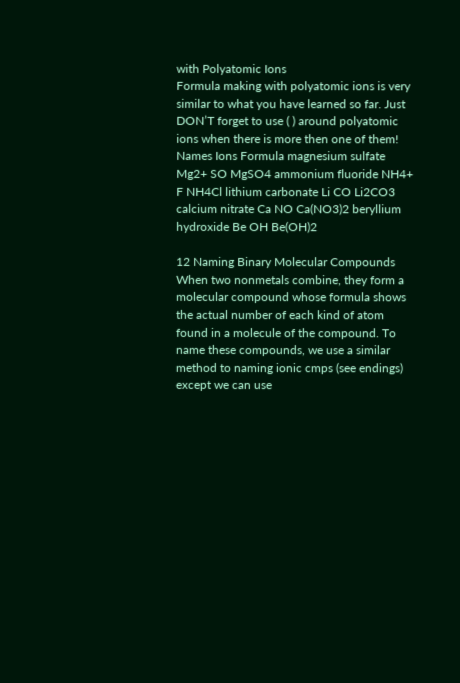with Polyatomic Ions
Formula making with polyatomic ions is very similar to what you have learned so far. Just DON’T forget to use ( ) around polyatomic ions when there is more then one of them! Names Ions Formula magnesium sulfate Mg2+ SO MgSO4 ammonium fluoride NH4+ F NH4Cl lithium carbonate Li CO Li2CO3 calcium nitrate Ca NO Ca(NO3)2 beryllium hydroxide Be OH Be(OH)2

12 Naming Binary Molecular Compounds
When two nonmetals combine, they form a molecular compound whose formula shows the actual number of each kind of atom found in a molecule of the compound. To name these compounds, we use a similar method to naming ionic cmps (see endings) except we can use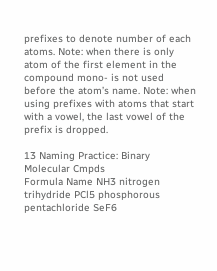prefixes to denote number of each atoms. Note: when there is only atom of the first element in the compound mono- is not used before the atom’s name. Note: when using prefixes with atoms that start with a vowel, the last vowel of the prefix is dropped.

13 Naming Practice: Binary Molecular Cmpds
Formula Name NH3 nitrogen trihydride PCl5 phosphorous pentachloride SeF6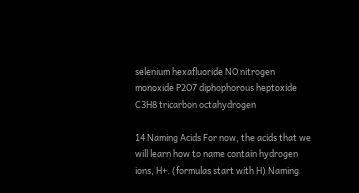selenium hexafluoride NO nitrogen monoxide P2O7 diphophorous heptoxide C3H8 tricarbon octahydrogen

14 Naming Acids For now, the acids that we will learn how to name contain hydrogen ions, H+. (formulas start with H) Naming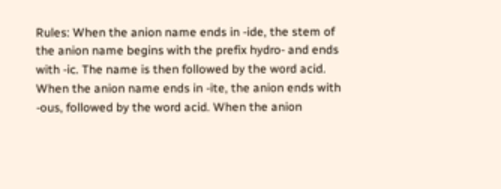Rules: When the anion name ends in -ide, the stem of the anion name begins with the prefix hydro- and ends with -ic. The name is then followed by the word acid. When the anion name ends in -ite, the anion ends with -ous, followed by the word acid. When the anion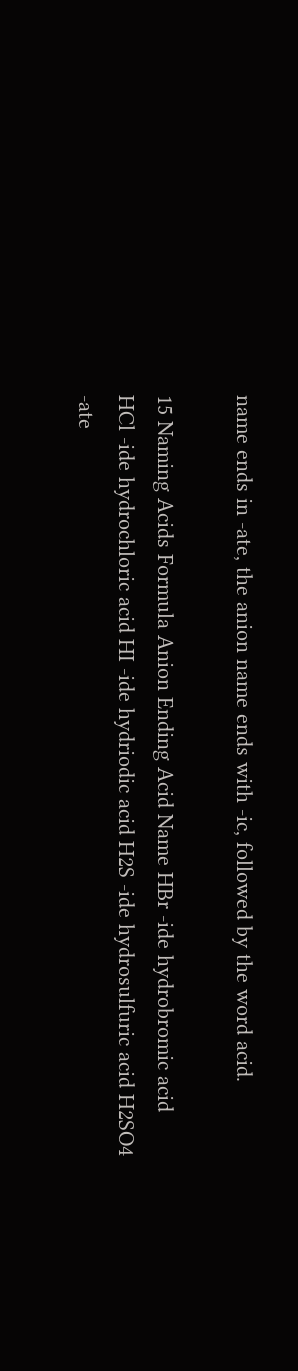name ends in -ate, the anion name ends with -ic, followed by the word acid.

15 Naming Acids Formula Anion Ending Acid Name HBr -ide hydrobromic acid
HCl -ide hydrochloric acid HI -ide hydriodic acid H2S -ide hydrosulfuric acid H2SO4 -ate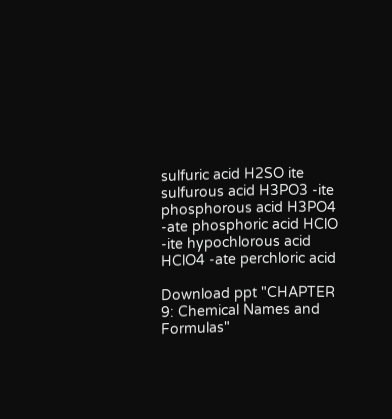sulfuric acid H2SO ite sulfurous acid H3PO3 -ite phosphorous acid H3PO4 -ate phosphoric acid HClO -ite hypochlorous acid HClO4 -ate perchloric acid

Download ppt "CHAPTER 9: Chemical Names and Formulas"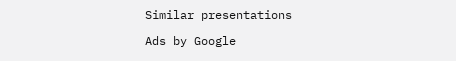Similar presentations

Ads by Google